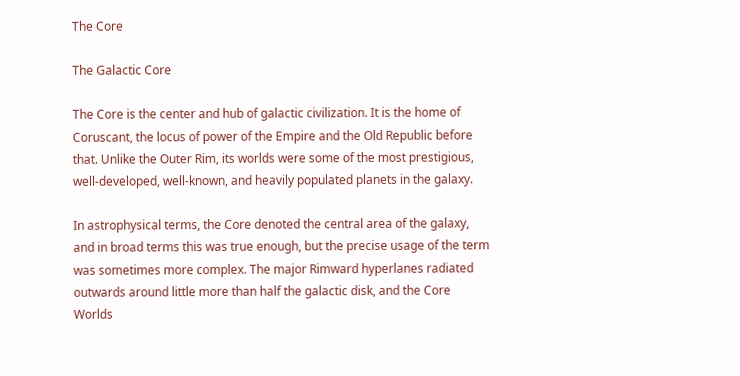The Core

The Galactic Core

The Core is the center and hub of galactic civilization. It is the home of Coruscant, the locus of power of the Empire and the Old Republic before that. Unlike the Outer Rim, its worlds were some of the most prestigious, well-developed, well-known, and heavily populated planets in the galaxy.

In astrophysical terms, the Core denoted the central area of the galaxy, and in broad terms this was true enough, but the precise usage of the term was sometimes more complex. The major Rimward hyperlanes radiated outwards around little more than half the galactic disk, and the Core Worlds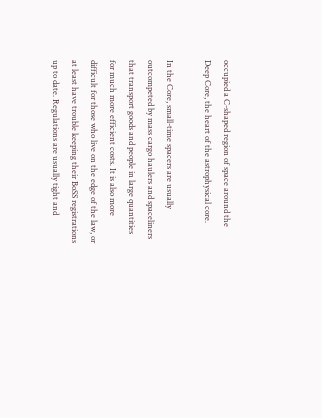occupied a C-shaped region of space around the Deep Core, the heart of the astrophysical core.

In the Core, small-time spacers are usually outcompeted by mass cargo haulers and spaceliners that transport goods and people in large quantities for much more efficient costs. It is also more difficult for those who live on the edge of the law, or at least have trouble keeping their BoSS registrations up to date. Regulations are usually tight and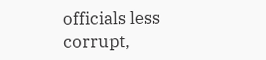officials less corrupt,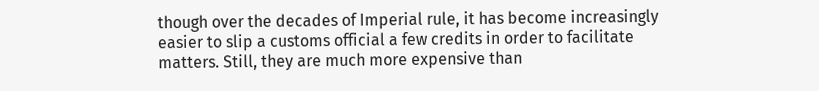though over the decades of Imperial rule, it has become increasingly easier to slip a customs official a few credits in order to facilitate matters. Still, they are much more expensive than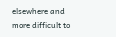elsewhere and more difficult to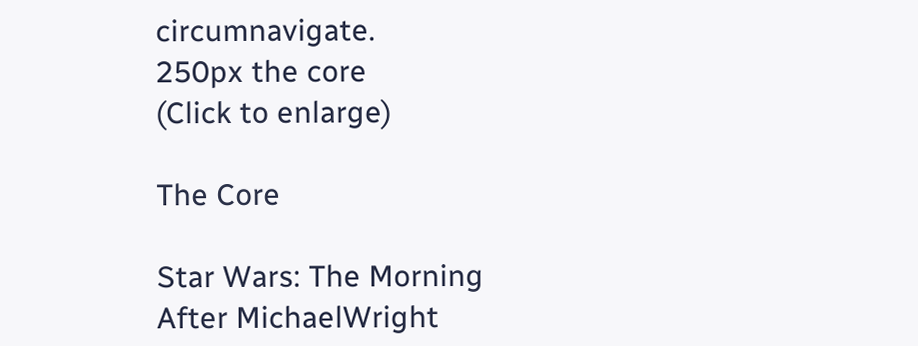circumnavigate.
250px the core
(Click to enlarge)

The Core

Star Wars: The Morning After MichaelWright